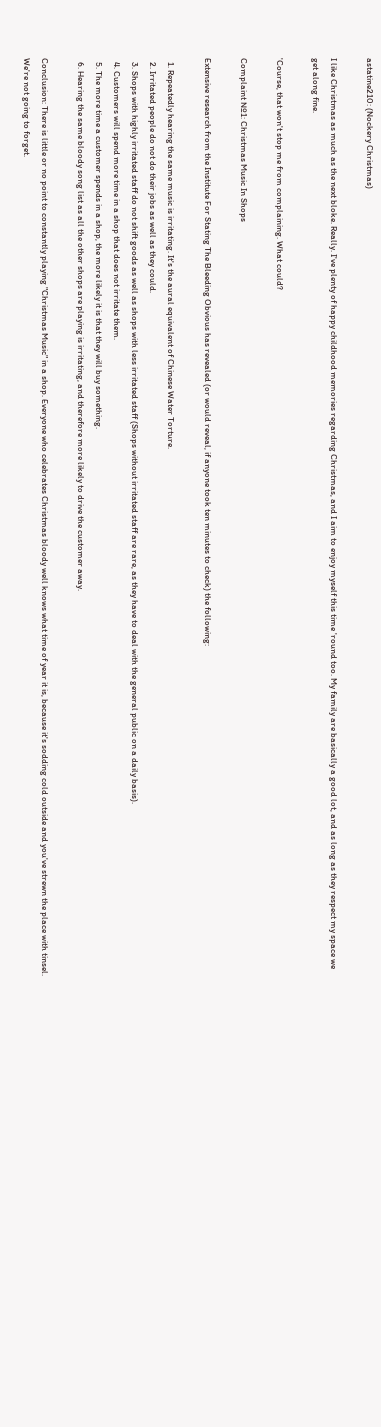astatine210: (Nockery Christmas)

I like Christmas as much as the next bloke. Really. I've plenty of happy childhood memories regarding Christmas, and I aim to enjoy myself this time 'round too. My family are basically a good lot, and as long as they respect my space we get along fine.

'Course, that won't stop me from complaining. What could?

Complaint №1: Christmas Music In Shops

Extensive research from the Institute For Stating The Bleeding Obvious has revealed (or would reveal, if anyone took ten minutes to check) the following:

  1. Repeatedly hearing the same music is irritating. It's the aural equivalent of Chinese Water Torture.
  2. Irritated people do not do their jobs as well as they could.
  3. Shops with highly irritated staff do not shift goods as well as shops with less irritated staff (Shops without irritated staff are rare, as they have to deal with the general public on a daily basis).
  4. Customers will spend more time in a shop that does not irritate them.
  5. The more time a customer spends in a shop, the more likely it is that they will buy something.
  6. Hearing the same bloody song list as all the other shops are playing is irritating, and therefore more likely to drive the customer away.

Conclusion: There is little or no point to constantly playing "Christmas Music" in a shop. Everyone who celebrates Christmas bloody well knows what time of year it is, because it's sodding cold outside and you've strewn the place with tinsel. We're not going to forget.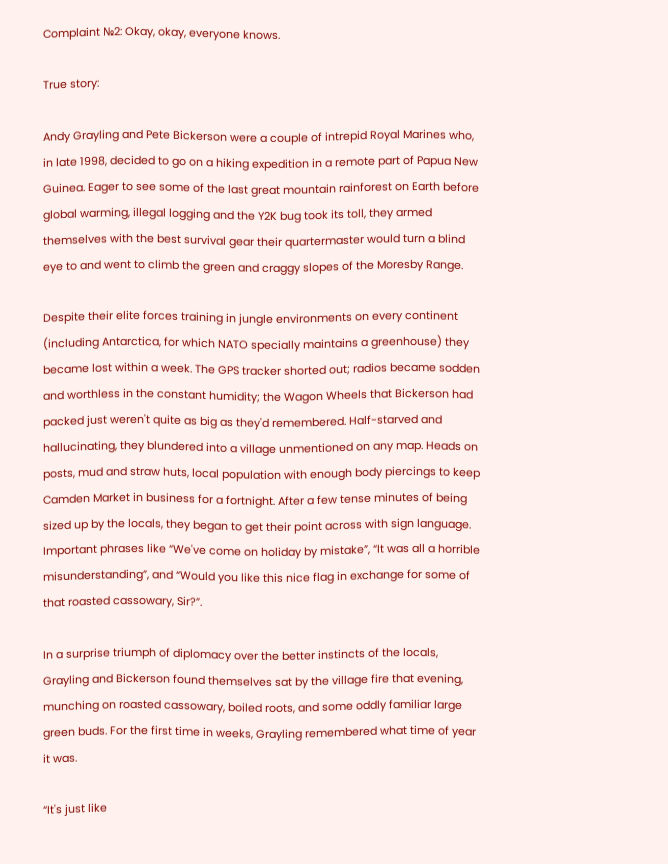Complaint №2: Okay, okay, everyone knows.

True story:

Andy Grayling and Pete Bickerson were a couple of intrepid Royal Marines who, in late 1998, decided to go on a hiking expedition in a remote part of Papua New Guinea. Eager to see some of the last great mountain rainforest on Earth before global warming, illegal logging and the Y2K bug took its toll, they armed themselves with the best survival gear their quartermaster would turn a blind eye to and went to climb the green and craggy slopes of the Moresby Range.

Despite their elite forces training in jungle environments on every continent (including Antarctica, for which NATO specially maintains a greenhouse) they became lost within a week. The GPS tracker shorted out; radios became sodden and worthless in the constant humidity; the Wagon Wheels that Bickerson had packed just weren't quite as big as they'd remembered. Half-starved and hallucinating, they blundered into a village unmentioned on any map. Heads on posts, mud and straw huts, local population with enough body piercings to keep Camden Market in business for a fortnight. After a few tense minutes of being sized up by the locals, they began to get their point across with sign language. Important phrases like “We've come on holiday by mistake”, “It was all a horrible misunderstanding”, and “Would you like this nice flag in exchange for some of that roasted cassowary, Sir?”.

In a surprise triumph of diplomacy over the better instincts of the locals, Grayling and Bickerson found themselves sat by the village fire that evening, munching on roasted cassowary, boiled roots, and some oddly familiar large green buds. For the first time in weeks, Grayling remembered what time of year it was.

“It's just like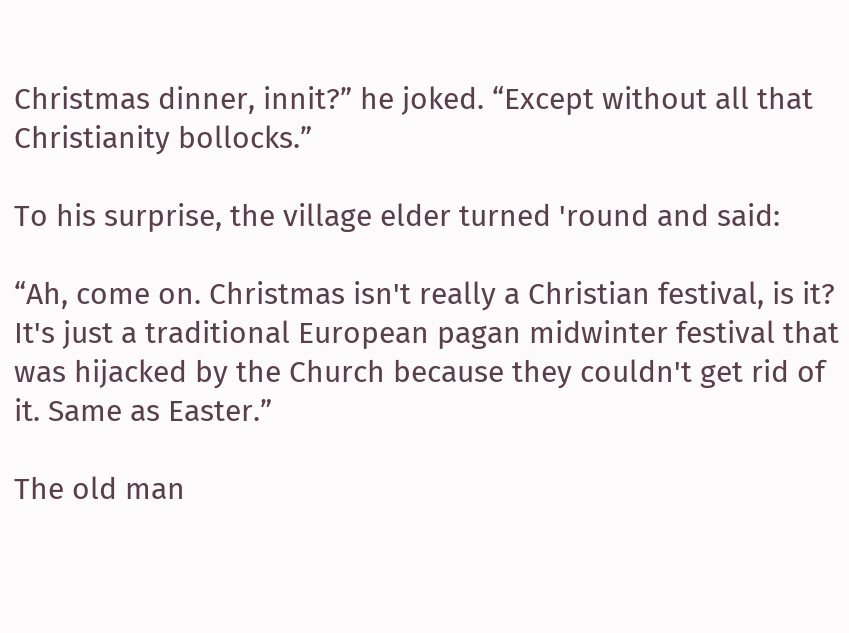Christmas dinner, innit?” he joked. “Except without all that Christianity bollocks.”

To his surprise, the village elder turned 'round and said:

“Ah, come on. Christmas isn't really a Christian festival, is it? It's just a traditional European pagan midwinter festival that was hijacked by the Church because they couldn't get rid of it. Same as Easter.”

The old man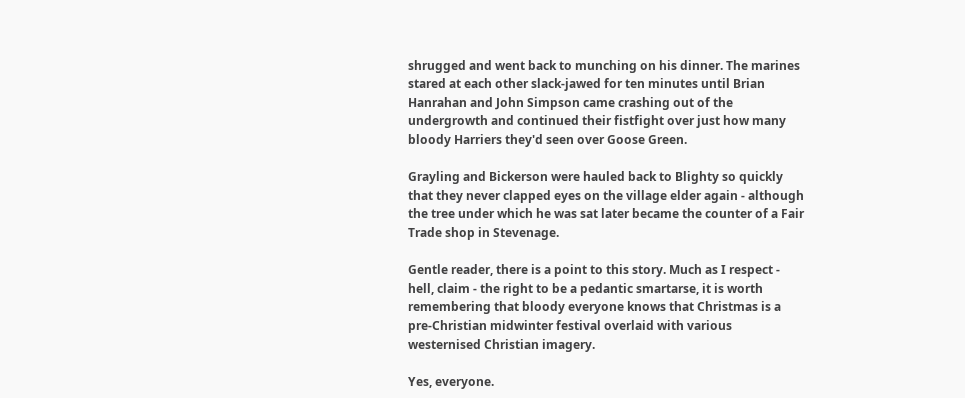shrugged and went back to munching on his dinner. The marines stared at each other slack-jawed for ten minutes until Brian Hanrahan and John Simpson came crashing out of the undergrowth and continued their fistfight over just how many bloody Harriers they'd seen over Goose Green.

Grayling and Bickerson were hauled back to Blighty so quickly that they never clapped eyes on the village elder again - although the tree under which he was sat later became the counter of a Fair Trade shop in Stevenage.

Gentle reader, there is a point to this story. Much as I respect - hell, claim - the right to be a pedantic smartarse, it is worth remembering that bloody everyone knows that Christmas is a pre-Christian midwinter festival overlaid with various westernised Christian imagery.

Yes, everyone.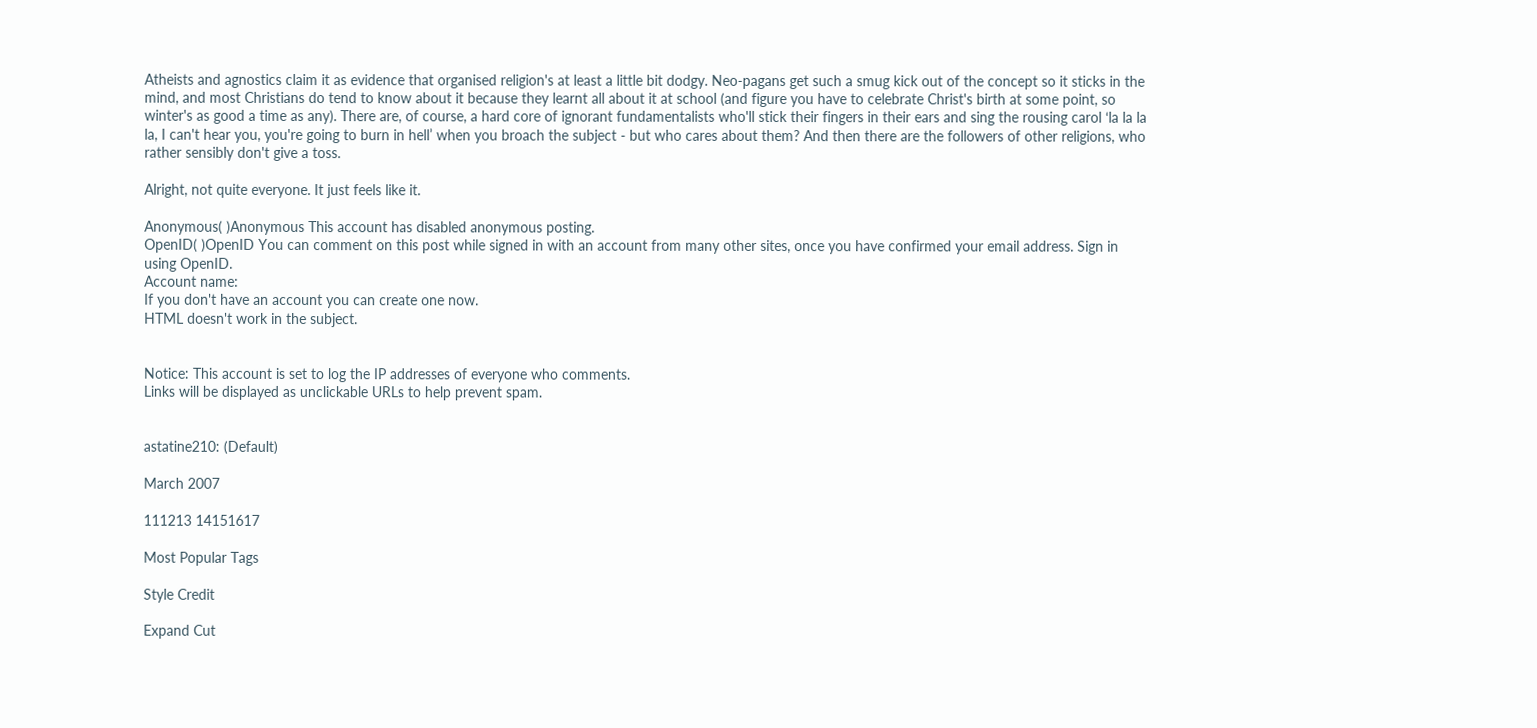Atheists and agnostics claim it as evidence that organised religion's at least a little bit dodgy. Neo-pagans get such a smug kick out of the concept so it sticks in the mind, and most Christians do tend to know about it because they learnt all about it at school (and figure you have to celebrate Christ's birth at some point, so winter's as good a time as any). There are, of course, a hard core of ignorant fundamentalists who'll stick their fingers in their ears and sing the rousing carol ‘la la la la, I can't hear you, you're going to burn in hell’ when you broach the subject - but who cares about them? And then there are the followers of other religions, who rather sensibly don't give a toss.

Alright, not quite everyone. It just feels like it.

Anonymous( )Anonymous This account has disabled anonymous posting.
OpenID( )OpenID You can comment on this post while signed in with an account from many other sites, once you have confirmed your email address. Sign in using OpenID.
Account name:
If you don't have an account you can create one now.
HTML doesn't work in the subject.


Notice: This account is set to log the IP addresses of everyone who comments.
Links will be displayed as unclickable URLs to help prevent spam.


astatine210: (Default)

March 2007

111213 14151617

Most Popular Tags

Style Credit

Expand Cut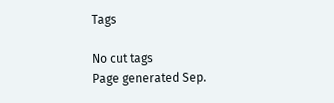Tags

No cut tags
Page generated Sep.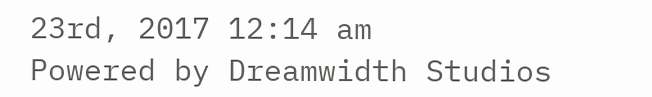23rd, 2017 12:14 am
Powered by Dreamwidth Studios